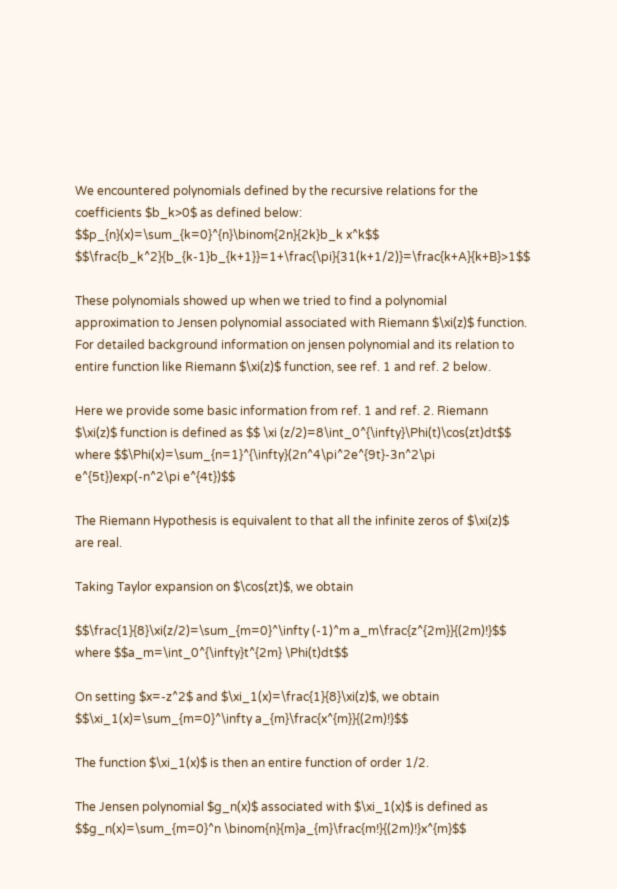We encountered polynomials defined by the recursive relations for the coefficients $b_k>0$ as defined below: $$p_{n}(x)=\sum_{k=0}^{n}\binom{2n}{2k}b_k x^k$$ $$\frac{b_k^2}{b_{k-1}b_{k+1}}=1+\frac{\pi}{31(k+1/2)}=\frac{k+A}{k+B}>1$$

These polynomials showed up when we tried to find a polynomial approximation to Jensen polynomial associated with Riemann $\xi(z)$ function. For detailed background information on jensen polynomial and its relation to entire function like Riemann $\xi(z)$ function, see ref. 1 and ref. 2 below.

Here we provide some basic information from ref. 1 and ref. 2. Riemann $\xi(z)$ function is defined as $$ \xi (z/2)=8\int_0^{\infty}\Phi(t)\cos(zt)dt$$ where $$\Phi(x)=\sum_{n=1}^{\infty}(2n^4\pi^2e^{9t}-3n^2\pi e^{5t})exp(-n^2\pi e^{4t})$$

The Riemann Hypothesis is equivalent to that all the infinite zeros of $\xi(z)$ are real.

Taking Taylor expansion on $\cos(zt)$, we obtain

$$\frac{1}{8}\xi(z/2)=\sum_{m=0}^\infty (-1)^m a_m\frac{z^{2m}}{(2m)!}$$ where $$a_m=\int_0^{\infty}t^{2m} \Phi(t)dt$$

On setting $x=-z^2$ and $\xi_1(x)=\frac{1}{8}\xi(z)$, we obtain $$\xi_1(x)=\sum_{m=0}^\infty a_{m}\frac{x^{m}}{(2m)!}$$

The function $\xi_1(x)$ is then an entire function of order 1/2.

The Jensen polynomial $g_n(x)$ associated with $\xi_1(x)$ is defined as $$g_n(x)=\sum_{m=0}^n \binom{n}{m}a_{m}\frac{m!}{(2m)!}x^{m}$$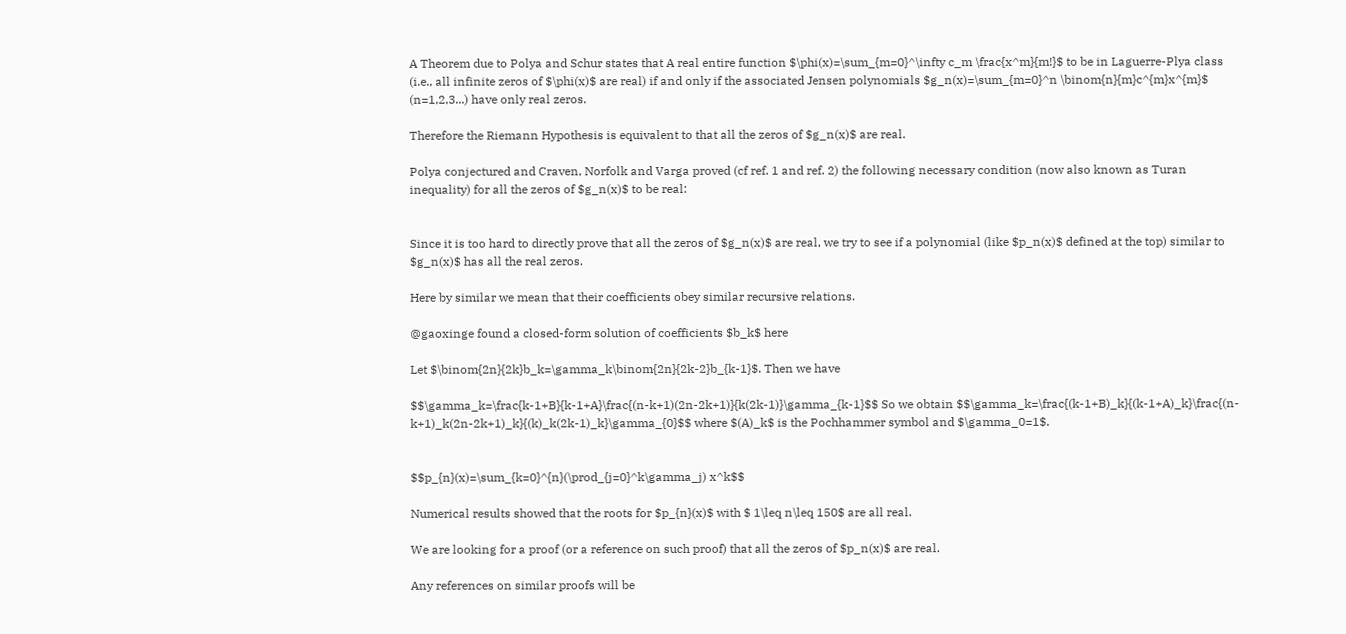A Theorem due to Polya and Schur states that A real entire function $\phi(x)=\sum_{m=0}^\infty c_m \frac{x^m}{m!}$ to be in Laguerre-Plya class (i.e., all infinite zeros of $\phi(x)$ are real) if and only if the associated Jensen polynomials $g_n(x)=\sum_{m=0}^n \binom{n}{m}c^{m}x^{m}$ (n=1,2,3...) have only real zeros.

Therefore the Riemann Hypothesis is equivalent to that all the zeros of $g_n(x)$ are real.

Polya conjectured and Craven, Norfolk and Varga proved (cf ref. 1 and ref. 2) the following necessary condition (now also known as Turan inequality) for all the zeros of $g_n(x)$ to be real:


Since it is too hard to directly prove that all the zeros of $g_n(x)$ are real, we try to see if a polynomial (like $p_n(x)$ defined at the top) similar to $g_n(x)$ has all the real zeros.

Here by similar we mean that their coefficients obey similar recursive relations.

@gaoxinge found a closed-form solution of coefficients $b_k$ here

Let $\binom{2n}{2k}b_k=\gamma_k\binom{2n}{2k-2}b_{k-1}$. Then we have

$$\gamma_k=\frac{k-1+B}{k-1+A}\frac{(n-k+1)(2n-2k+1)}{k(2k-1)}\gamma_{k-1}$$ So we obtain $$\gamma_k=\frac{(k-1+B)_k}{(k-1+A)_k}\frac{(n-k+1)_k(2n-2k+1)_k}{(k)_k(2k-1)_k}\gamma_{0}$$ where $(A)_k$ is the Pochhammer symbol and $\gamma_0=1$.


$$p_{n}(x)=\sum_{k=0}^{n}(\prod_{j=0}^k\gamma_j) x^k$$

Numerical results showed that the roots for $p_{n}(x)$ with $ 1\leq n\leq 150$ are all real.

We are looking for a proof (or a reference on such proof) that all the zeros of $p_n(x)$ are real.

Any references on similar proofs will be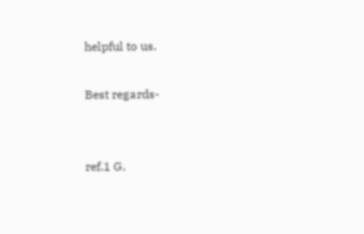helpful to us.

Best regards-


ref.1 G.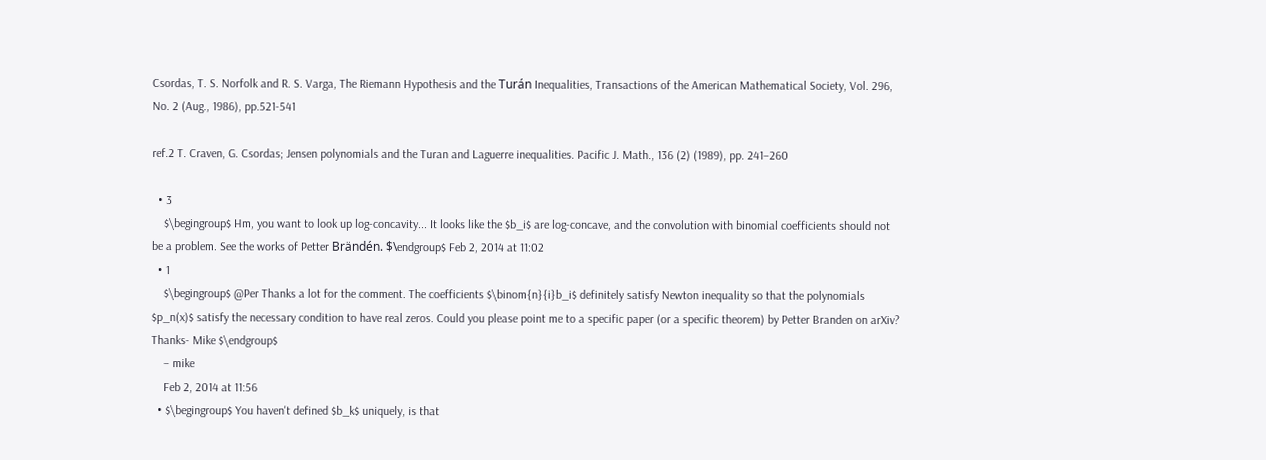Csordas, T. S. Norfolk and R. S. Varga, The Riemann Hypothesis and the Turán Inequalities, Transactions of the American Mathematical Society, Vol. 296, No. 2 (Aug., 1986), pp.521-541

ref.2 T. Craven, G. Csordas; Jensen polynomials and the Turan and Laguerre inequalities. Pacific J. Math., 136 (2) (1989), pp. 241–260

  • 3
    $\begingroup$ Hm, you want to look up log-concavity... It looks like the $b_i$ are log-concave, and the convolution with binomial coefficients should not be a problem. See the works of Petter Brändén. $\endgroup$ Feb 2, 2014 at 11:02
  • 1
    $\begingroup$ @Per Thanks a lot for the comment. The coefficients $\binom{n}{i}b_i$ definitely satisfy Newton inequality so that the polynomials $p_n(x)$ satisfy the necessary condition to have real zeros. Could you please point me to a specific paper (or a specific theorem) by Petter Branden on arXiv? Thanks- Mike $\endgroup$
    – mike
    Feb 2, 2014 at 11:56
  • $\begingroup$ You haven't defined $b_k$ uniquely, is that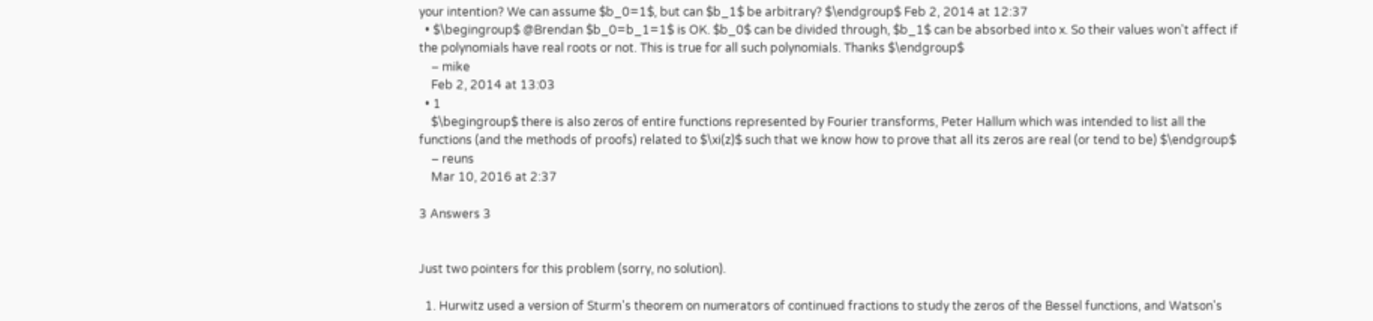your intention? We can assume $b_0=1$, but can $b_1$ be arbitrary? $\endgroup$ Feb 2, 2014 at 12:37
  • $\begingroup$ @Brendan $b_0=b_1=1$ is OK. $b_0$ can be divided through, $b_1$ can be absorbed into x. So their values won't affect if the polynomials have real roots or not. This is true for all such polynomials. Thanks $\endgroup$
    – mike
    Feb 2, 2014 at 13:03
  • 1
    $\begingroup$ there is also zeros of entire functions represented by Fourier transforms, Peter Hallum which was intended to list all the functions (and the methods of proofs) related to $\xi(z)$ such that we know how to prove that all its zeros are real (or tend to be) $\endgroup$
    – reuns
    Mar 10, 2016 at 2:37

3 Answers 3


Just two pointers for this problem (sorry, no solution).

  1. Hurwitz used a version of Sturm's theorem on numerators of continued fractions to study the zeros of the Bessel functions, and Watson's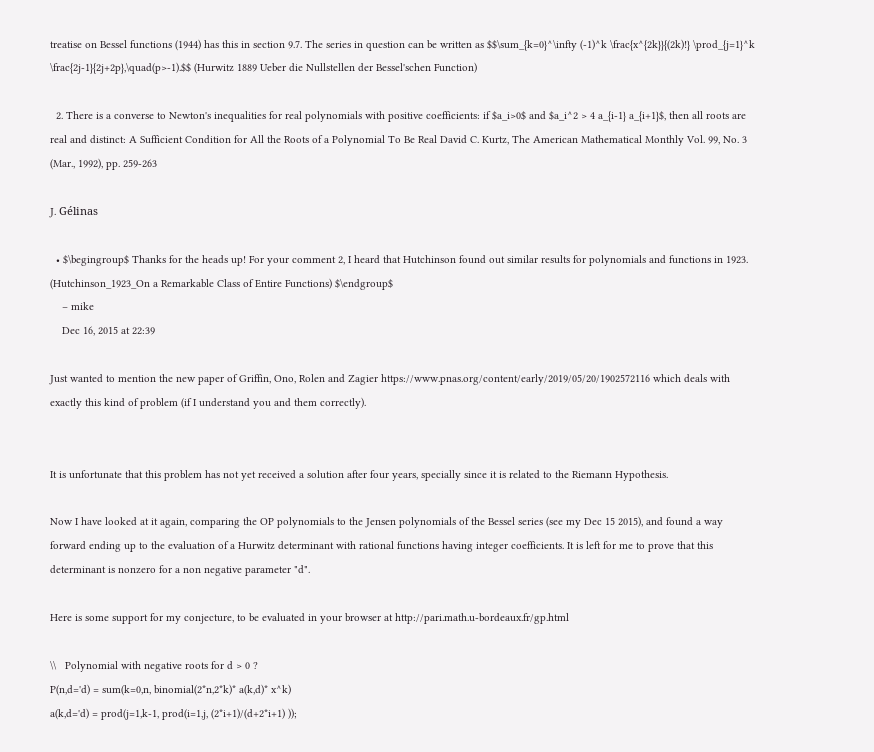treatise on Bessel functions (1944) has this in section 9.7. The series in question can be written as $$\sum_{k=0}^\infty (-1)^k \frac{x^{2k}}{(2k)!} \prod_{j=1}^k \frac{2j-1}{2j+2p},\quad(p>-1).$$ (Hurwitz 1889 Ueber die Nullstellen der Bessel'schen Function)

  2. There is a converse to Newton's inequalities for real polynomials with positive coefficients: if $a_i>0$ and $a_i^2 > 4 a_{i-1} a_{i+1}$, then all roots are real and distinct: A Sufficient Condition for All the Roots of a Polynomial To Be Real David C. Kurtz, The American Mathematical Monthly Vol. 99, No. 3 (Mar., 1992), pp. 259-263

J. Gélinas

  • $\begingroup$ Thanks for the heads up! For your comment 2, I heard that Hutchinson found out similar results for polynomials and functions in 1923. (Hutchinson_1923_On a Remarkable Class of Entire Functions) $\endgroup$
    – mike
    Dec 16, 2015 at 22:39

Just wanted to mention the new paper of Griffin, Ono, Rolen and Zagier https://www.pnas.org/content/early/2019/05/20/1902572116 which deals with exactly this kind of problem (if I understand you and them correctly).


It is unfortunate that this problem has not yet received a solution after four years, specially since it is related to the Riemann Hypothesis.

Now I have looked at it again, comparing the OP polynomials to the Jensen polynomials of the Bessel series (see my Dec 15 2015), and found a way forward ending up to the evaluation of a Hurwitz determinant with rational functions having integer coefficients. It is left for me to prove that this determinant is nonzero for a non negative parameter "d".

Here is some support for my conjecture, to be evaluated in your browser at http://pari.math.u-bordeaux.fr/gp.html

\\   Polynomial with negative roots for d > 0 ?
P(n,d='d) = sum(k=0,n, binomial(2*n,2*k)* a(k,d)* x^k)
a(k,d='d) = prod(j=1,k-1, prod(i=1,j, (2*i+1)/(d+2*i+1) ));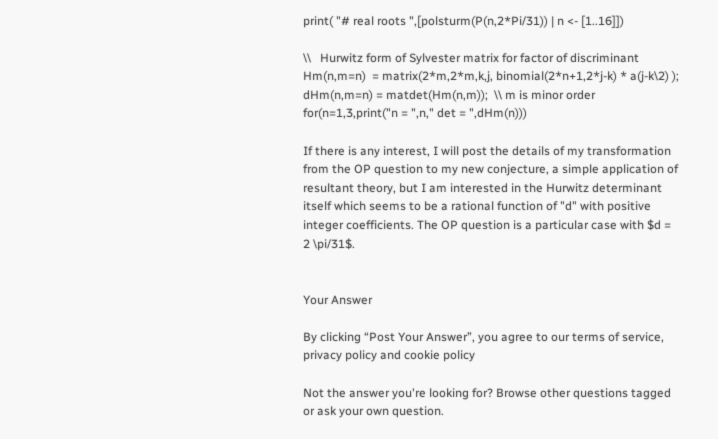print( "# real roots ",[polsturm(P(n,2*Pi/31)) | n <- [1..16]])

\\   Hurwitz form of Sylvester matrix for factor of discriminant
Hm(n,m=n)  = matrix(2*m,2*m,k,j, binomial(2*n+1,2*j-k) * a(j-k\2) );
dHm(n,m=n) = matdet(Hm(n,m));  \\ m is minor order
for(n=1,3,print("n = ",n," det = ",dHm(n)))

If there is any interest, I will post the details of my transformation from the OP question to my new conjecture, a simple application of resultant theory, but I am interested in the Hurwitz determinant itself which seems to be a rational function of "d" with positive integer coefficients. The OP question is a particular case with $d = 2 \pi/31$.


Your Answer

By clicking “Post Your Answer”, you agree to our terms of service, privacy policy and cookie policy

Not the answer you're looking for? Browse other questions tagged or ask your own question.